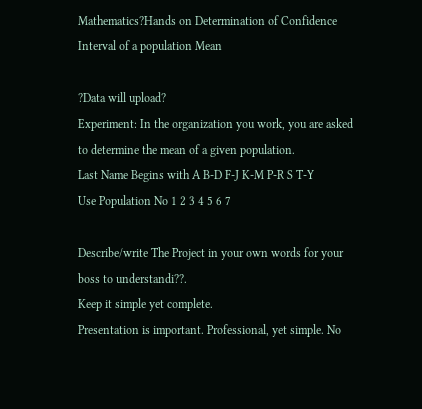Mathematics?Hands on Determination of Confidence Interval of a population Mean

?Data will upload?
Experiment: In the organization you work, you are asked to determine the mean of a given population.
Last Name Begins with A B-D F-J K-M P-R S T-Y
Use Population No 1 2 3 4 5 6 7

Describe/write The Project in your own words for your boss to understandi??.
Keep it simple yet complete.
Presentation is important. Professional, yet simple. No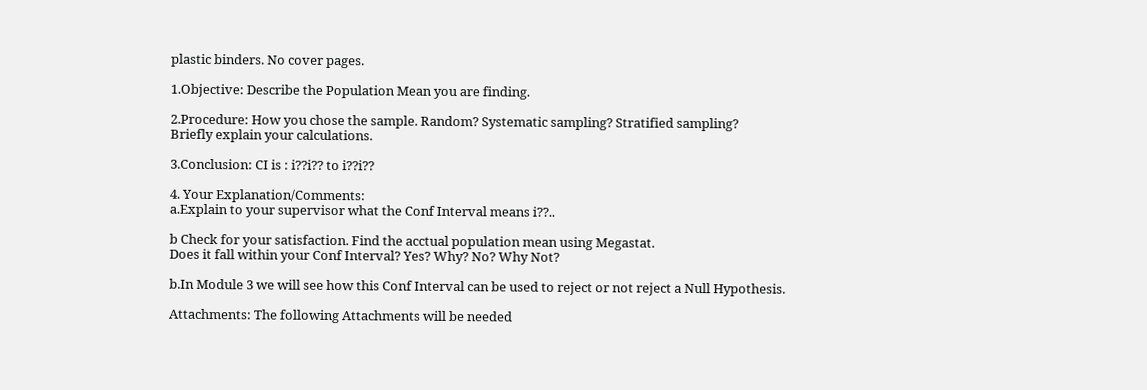plastic binders. No cover pages.

1.Objective: Describe the Population Mean you are finding.

2.Procedure: How you chose the sample. Random? Systematic sampling? Stratified sampling?
Briefly explain your calculations.

3.Conclusion: CI is : i??i?? to i??i??

4. Your Explanation/Comments:
a.Explain to your supervisor what the Conf Interval means i??..

b Check for your satisfaction. Find the acctual population mean using Megastat.
Does it fall within your Conf Interval? Yes? Why? No? Why Not?

b.In Module 3 we will see how this Conf Interval can be used to reject or not reject a Null Hypothesis.

Attachments: The following Attachments will be needed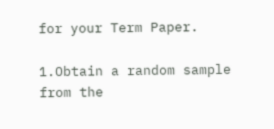for your Term Paper.

1.Obtain a random sample from the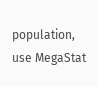population, use MegaStat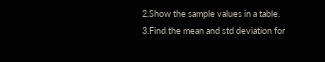2.Show the sample values in a table.
3.Find the mean and std deviation for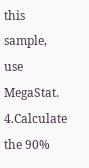this sample, use MegaStat.
4.Calculate the 90%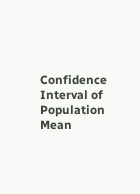Confidence Interval of Population Mean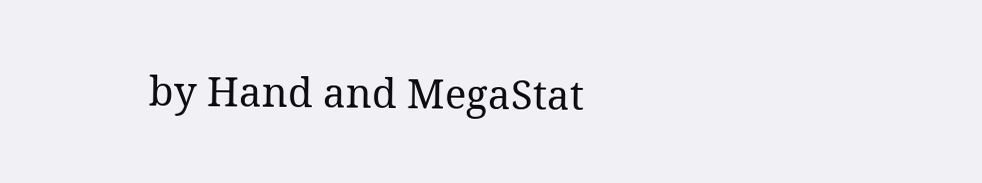by Hand and MegaStat